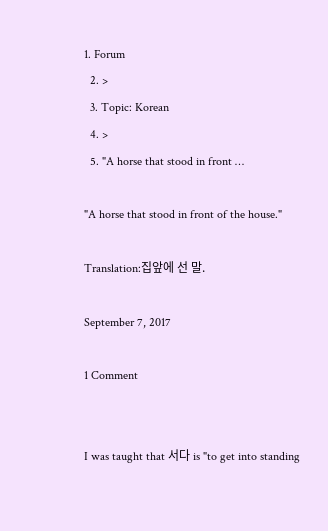1. Forum
  2. >
  3. Topic: Korean
  4. >
  5. "A horse that stood in front …

"A horse that stood in front of the house."

Translation:집앞에 선 말.

September 7, 2017

1 Comment


I was taught that 서다 is "to get into standing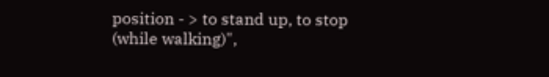position - > to stand up, to stop (while walking)",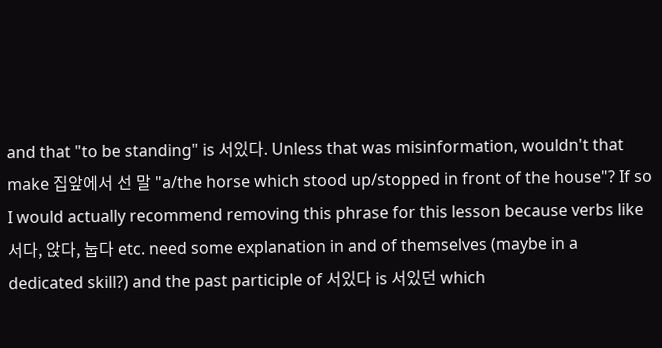and that "to be standing" is 서있다. Unless that was misinformation, wouldn't that make 집앞에서 선 말 "a/the horse which stood up/stopped in front of the house"? If so I would actually recommend removing this phrase for this lesson because verbs like 서다, 앉다, 눕다 etc. need some explanation in and of themselves (maybe in a dedicated skill?) and the past participle of 서있다 is 서있던 which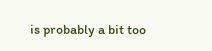is probably a bit too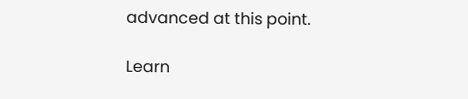advanced at this point.

Learn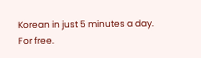Korean in just 5 minutes a day. For free.